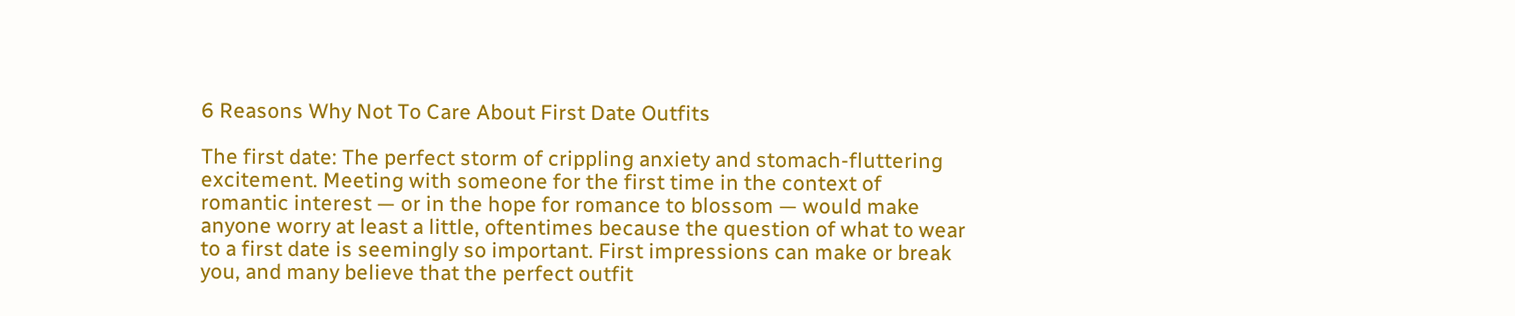6 Reasons Why Not To Care About First Date Outfits

The first date: The perfect storm of crippling anxiety and stomach-fluttering excitement. Meeting with someone for the first time in the context of romantic interest — or in the hope for romance to blossom — would make anyone worry at least a little, oftentimes because the question of what to wear to a first date is seemingly so important. First impressions can make or break you, and many believe that the perfect outfit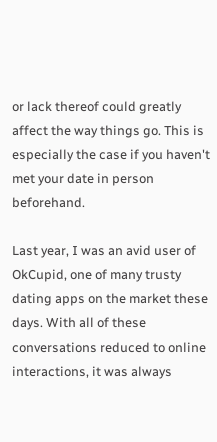or lack thereof could greatly affect the way things go. This is especially the case if you haven't met your date in person beforehand.

Last year, I was an avid user of OkCupid, one of many trusty dating apps on the market these days. With all of these conversations reduced to online interactions, it was always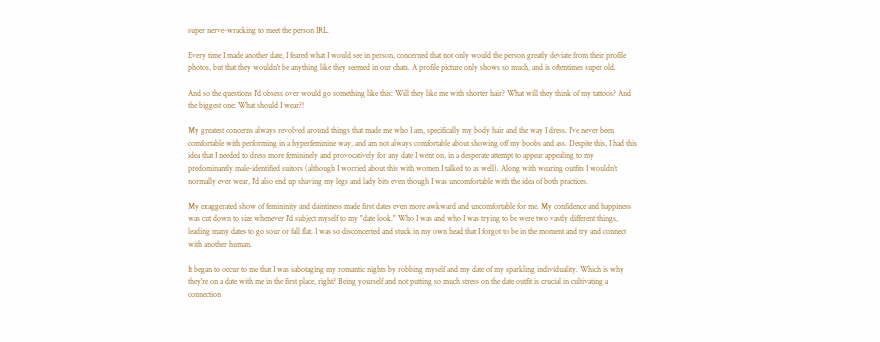super nerve-wracking to meet the person IRL.

Every time I made another date, I feared what I would see in person, concerned that not only would the person greatly deviate from their profile photos, but that they wouldn't be anything like they seemed in our chats. A profile picture only shows so much, and is oftentimes super old.

And so the questions I'd obsess over would go something like this: Will they like me with shorter hair? What will they think of my tattoos? And the biggest one: What should I wear?!

My greatest concerns always revolved around things that made me who I am, specifically my body hair and the way I dress. I've never been comfortable with performing in a hyperfeminine way, and am not always comfortable about showing off my boobs and ass. Despite this, I had this idea that I needed to dress more femininely and provocatively for any date I went on, in a desperate attempt to appear appealing to my predominantly male-identified suitors (although I worried about this with women I talked to as well). Along with wearing outfits I wouldn't normally ever wear, I'd also end up shaving my legs and lady bits even though I was uncomfortable with the idea of both practices.

My exaggerated show of femininity and daintiness made first dates even more awkward and uncomfortable for me. My confidence and happiness was cut down to size whenever I'd subject myself to my "date look." Who I was and who I was trying to be were two vastly different things, leading many dates to go sour or fall flat. I was so disconcerted and stuck in my own head that I forgot to be in the moment and try and connect with another human.

It began to occur to me that I was sabotaging my romantic nights by robbing myself and my date of my sparkling individuality. Which is why they're on a date with me in the first place, right? Being yourself and not putting so much stress on the date outfit is crucial in cultivating a connection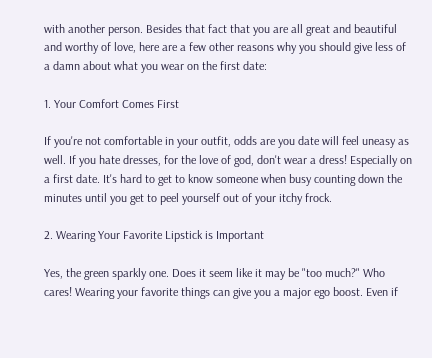with another person. Besides that fact that you are all great and beautiful and worthy of love, here are a few other reasons why you should give less of a damn about what you wear on the first date:

1. Your Comfort Comes First

If you're not comfortable in your outfit, odds are you date will feel uneasy as well. If you hate dresses, for the love of god, don't wear a dress! Especially on a first date. It's hard to get to know someone when busy counting down the minutes until you get to peel yourself out of your itchy frock.

2. Wearing Your Favorite Lipstick is Important

Yes, the green sparkly one. Does it seem like it may be "too much?" Who cares! Wearing your favorite things can give you a major ego boost. Even if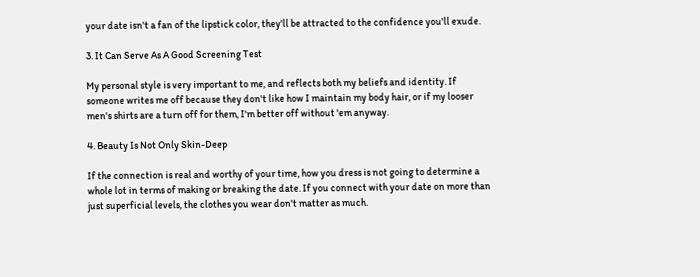your date isn't a fan of the lipstick color, they'll be attracted to the confidence you'll exude.

3. It Can Serve As A Good Screening Test

My personal style is very important to me, and reflects both my beliefs and identity. If someone writes me off because they don't like how I maintain my body hair, or if my looser men's shirts are a turn off for them, I'm better off without 'em anyway.

4. Beauty Is Not Only Skin-Deep

If the connection is real and worthy of your time, how you dress is not going to determine a whole lot in terms of making or breaking the date. If you connect with your date on more than just superficial levels, the clothes you wear don't matter as much.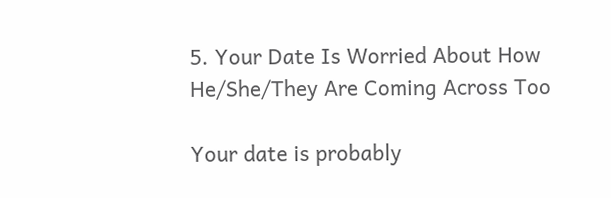5. Your Date Is Worried About How He/She/They Are Coming Across Too

Your date is probably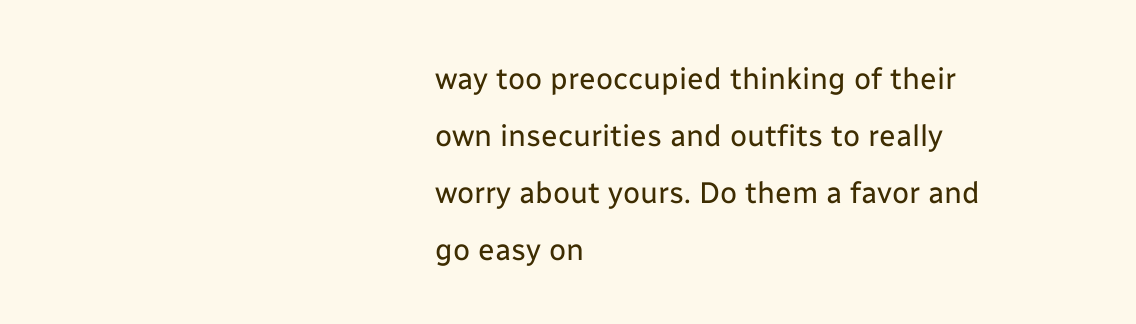way too preoccupied thinking of their own insecurities and outfits to really worry about yours. Do them a favor and go easy on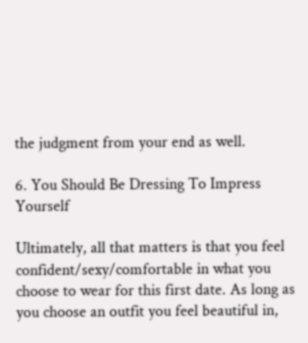the judgment from your end as well.

6. You Should Be Dressing To Impress Yourself

Ultimately, all that matters is that you feel confident/sexy/comfortable in what you choose to wear for this first date. As long as you choose an outfit you feel beautiful in,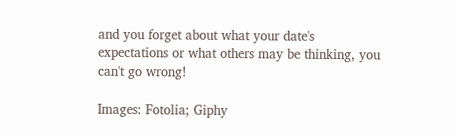and you forget about what your date's expectations or what others may be thinking, you can't go wrong!

Images: Fotolia; Giphy